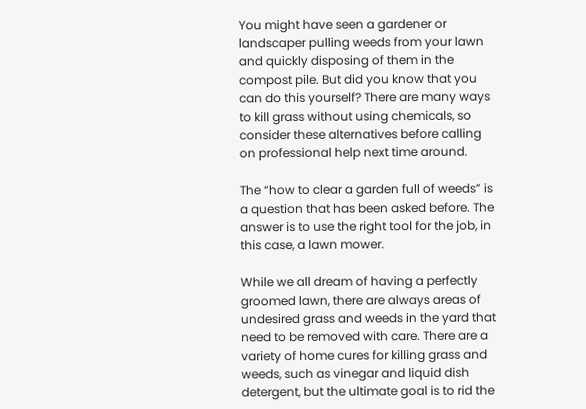You might have seen a gardener or landscaper pulling weeds from your lawn and quickly disposing of them in the compost pile. But did you know that you can do this yourself? There are many ways to kill grass without using chemicals, so consider these alternatives before calling on professional help next time around.

The “how to clear a garden full of weeds” is a question that has been asked before. The answer is to use the right tool for the job, in this case, a lawn mower.

While we all dream of having a perfectly groomed lawn, there are always areas of undesired grass and weeds in the yard that need to be removed with care. There are a variety of home cures for killing grass and weeds, such as vinegar and liquid dish detergent, but the ultimate goal is to rid the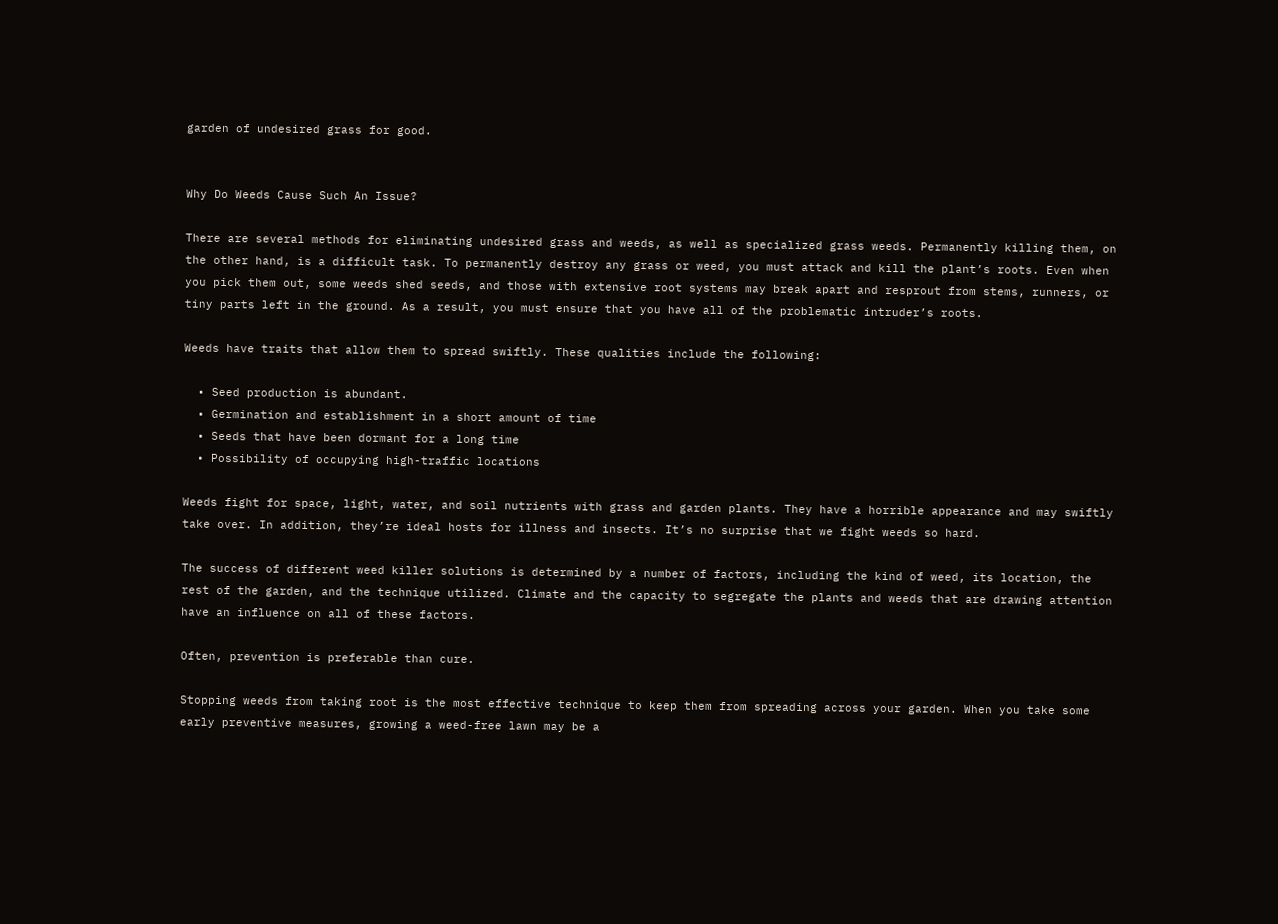garden of undesired grass for good.


Why Do Weeds Cause Such An Issue?

There are several methods for eliminating undesired grass and weeds, as well as specialized grass weeds. Permanently killing them, on the other hand, is a difficult task. To permanently destroy any grass or weed, you must attack and kill the plant’s roots. Even when you pick them out, some weeds shed seeds, and those with extensive root systems may break apart and resprout from stems, runners, or tiny parts left in the ground. As a result, you must ensure that you have all of the problematic intruder’s roots.

Weeds have traits that allow them to spread swiftly. These qualities include the following:

  • Seed production is abundant.
  • Germination and establishment in a short amount of time
  • Seeds that have been dormant for a long time
  • Possibility of occupying high-traffic locations

Weeds fight for space, light, water, and soil nutrients with grass and garden plants. They have a horrible appearance and may swiftly take over. In addition, they’re ideal hosts for illness and insects. It’s no surprise that we fight weeds so hard.

The success of different weed killer solutions is determined by a number of factors, including the kind of weed, its location, the rest of the garden, and the technique utilized. Climate and the capacity to segregate the plants and weeds that are drawing attention have an influence on all of these factors.

Often, prevention is preferable than cure.

Stopping weeds from taking root is the most effective technique to keep them from spreading across your garden. When you take some early preventive measures, growing a weed-free lawn may be a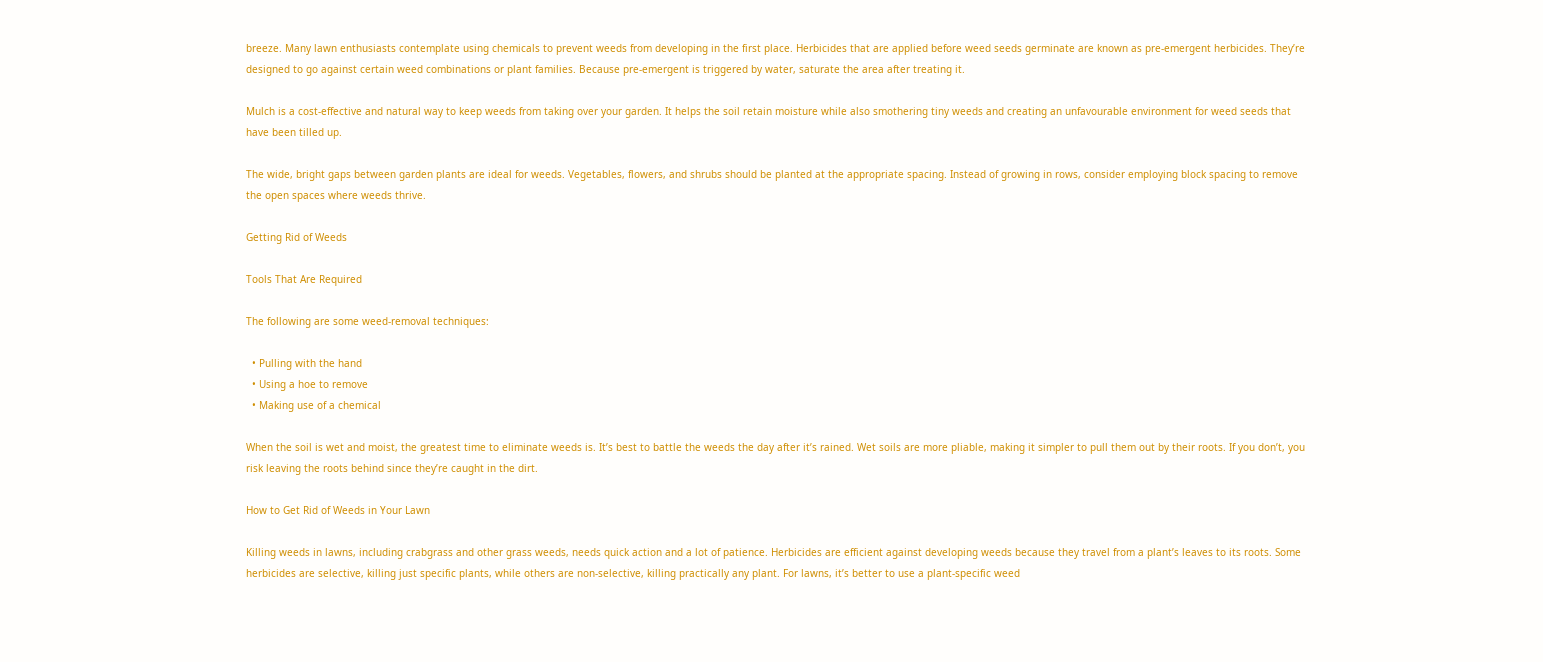breeze. Many lawn enthusiasts contemplate using chemicals to prevent weeds from developing in the first place. Herbicides that are applied before weed seeds germinate are known as pre-emergent herbicides. They’re designed to go against certain weed combinations or plant families. Because pre-emergent is triggered by water, saturate the area after treating it.

Mulch is a cost-effective and natural way to keep weeds from taking over your garden. It helps the soil retain moisture while also smothering tiny weeds and creating an unfavourable environment for weed seeds that have been tilled up.

The wide, bright gaps between garden plants are ideal for weeds. Vegetables, flowers, and shrubs should be planted at the appropriate spacing. Instead of growing in rows, consider employing block spacing to remove the open spaces where weeds thrive.

Getting Rid of Weeds

Tools That Are Required

The following are some weed-removal techniques:

  • Pulling with the hand
  • Using a hoe to remove
  • Making use of a chemical

When the soil is wet and moist, the greatest time to eliminate weeds is. It’s best to battle the weeds the day after it’s rained. Wet soils are more pliable, making it simpler to pull them out by their roots. If you don’t, you risk leaving the roots behind since they’re caught in the dirt.

How to Get Rid of Weeds in Your Lawn

Killing weeds in lawns, including crabgrass and other grass weeds, needs quick action and a lot of patience. Herbicides are efficient against developing weeds because they travel from a plant’s leaves to its roots. Some herbicides are selective, killing just specific plants, while others are non-selective, killing practically any plant. For lawns, it’s better to use a plant-specific weed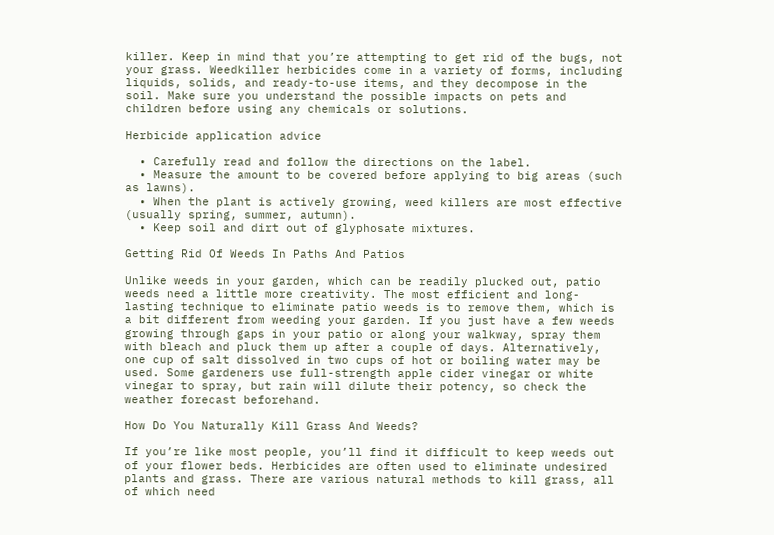killer. Keep in mind that you’re attempting to get rid of the bugs, not your grass. Weedkiller herbicides come in a variety of forms, including liquids, solids, and ready-to-use items, and they decompose in the soil. Make sure you understand the possible impacts on pets and children before using any chemicals or solutions.

Herbicide application advice

  • Carefully read and follow the directions on the label.
  • Measure the amount to be covered before applying to big areas (such as lawns).
  • When the plant is actively growing, weed killers are most effective (usually spring, summer, autumn).
  • Keep soil and dirt out of glyphosate mixtures.

Getting Rid Of Weeds In Paths And Patios

Unlike weeds in your garden, which can be readily plucked out, patio weeds need a little more creativity. The most efficient and long-lasting technique to eliminate patio weeds is to remove them, which is a bit different from weeding your garden. If you just have a few weeds growing through gaps in your patio or along your walkway, spray them with bleach and pluck them up after a couple of days. Alternatively, one cup of salt dissolved in two cups of hot or boiling water may be used. Some gardeners use full-strength apple cider vinegar or white vinegar to spray, but rain will dilute their potency, so check the weather forecast beforehand.

How Do You Naturally Kill Grass And Weeds?

If you’re like most people, you’ll find it difficult to keep weeds out of your flower beds. Herbicides are often used to eliminate undesired plants and grass. There are various natural methods to kill grass, all of which need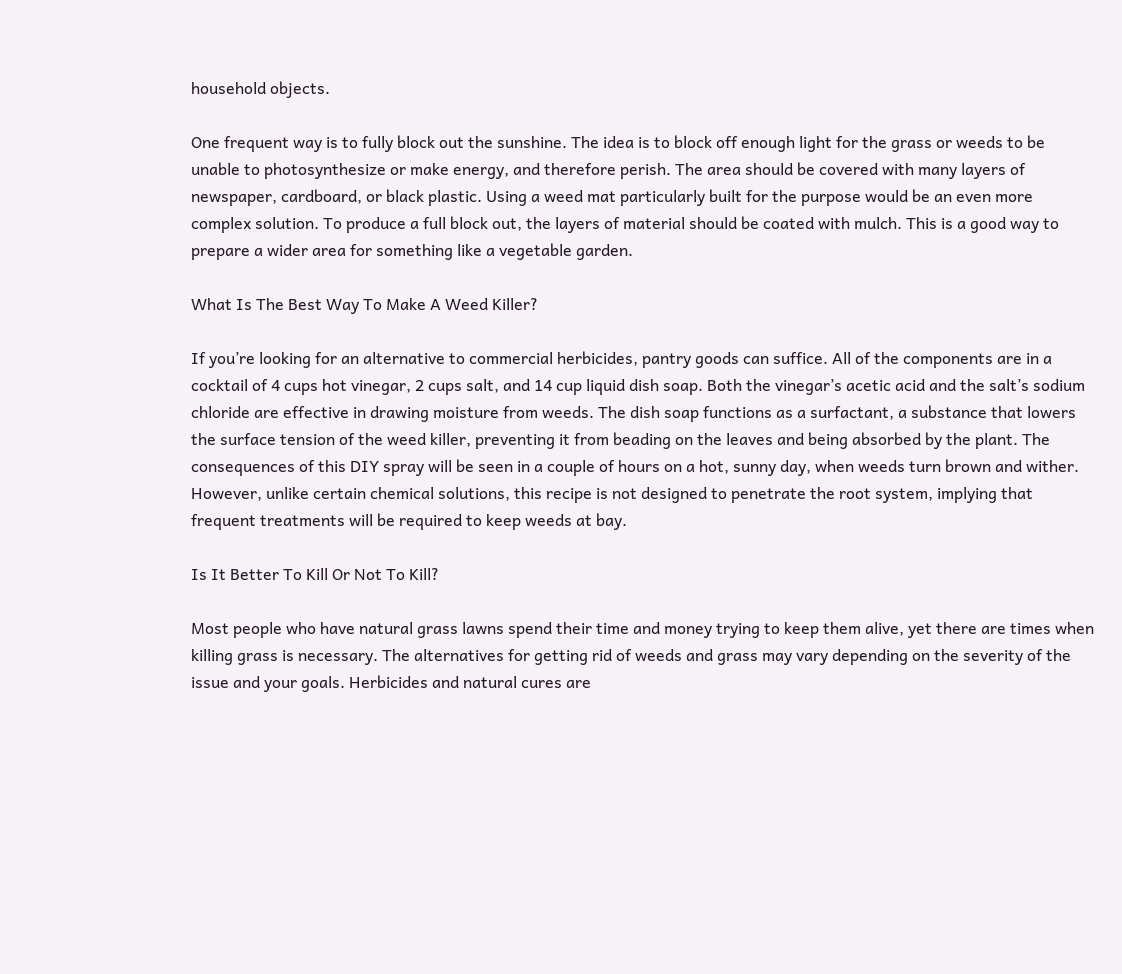household objects.

One frequent way is to fully block out the sunshine. The idea is to block off enough light for the grass or weeds to be unable to photosynthesize or make energy, and therefore perish. The area should be covered with many layers of newspaper, cardboard, or black plastic. Using a weed mat particularly built for the purpose would be an even more complex solution. To produce a full block out, the layers of material should be coated with mulch. This is a good way to prepare a wider area for something like a vegetable garden.

What Is The Best Way To Make A Weed Killer?

If you’re looking for an alternative to commercial herbicides, pantry goods can suffice. All of the components are in a cocktail of 4 cups hot vinegar, 2 cups salt, and 14 cup liquid dish soap. Both the vinegar’s acetic acid and the salt’s sodium chloride are effective in drawing moisture from weeds. The dish soap functions as a surfactant, a substance that lowers the surface tension of the weed killer, preventing it from beading on the leaves and being absorbed by the plant. The consequences of this DIY spray will be seen in a couple of hours on a hot, sunny day, when weeds turn brown and wither. However, unlike certain chemical solutions, this recipe is not designed to penetrate the root system, implying that frequent treatments will be required to keep weeds at bay.

Is It Better To Kill Or Not To Kill?

Most people who have natural grass lawns spend their time and money trying to keep them alive, yet there are times when killing grass is necessary. The alternatives for getting rid of weeds and grass may vary depending on the severity of the issue and your goals. Herbicides and natural cures are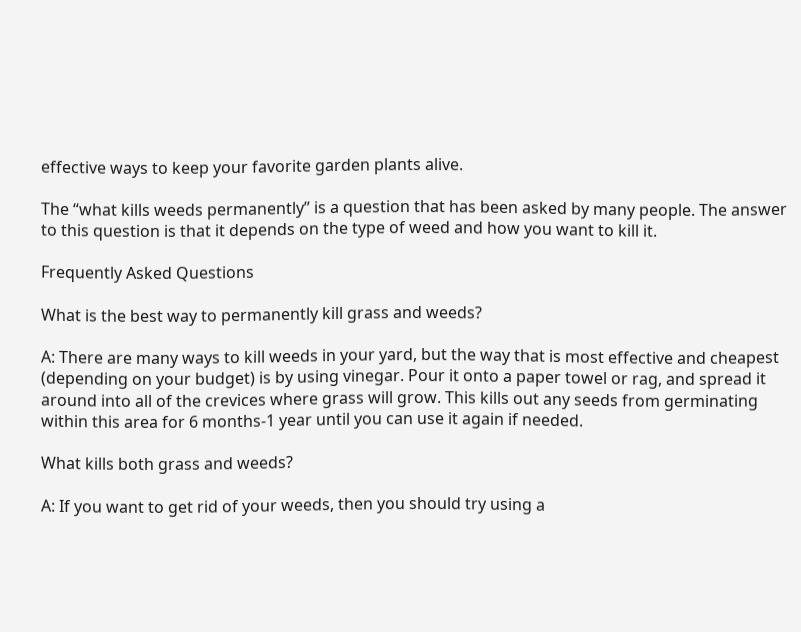effective ways to keep your favorite garden plants alive.

The “what kills weeds permanently” is a question that has been asked by many people. The answer to this question is that it depends on the type of weed and how you want to kill it.

Frequently Asked Questions

What is the best way to permanently kill grass and weeds?

A: There are many ways to kill weeds in your yard, but the way that is most effective and cheapest (depending on your budget) is by using vinegar. Pour it onto a paper towel or rag, and spread it around into all of the crevices where grass will grow. This kills out any seeds from germinating within this area for 6 months-1 year until you can use it again if needed.

What kills both grass and weeds?

A: If you want to get rid of your weeds, then you should try using a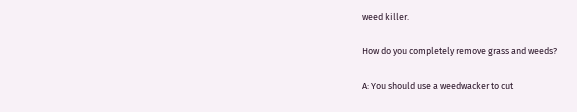weed killer.

How do you completely remove grass and weeds?

A: You should use a weedwacker to cut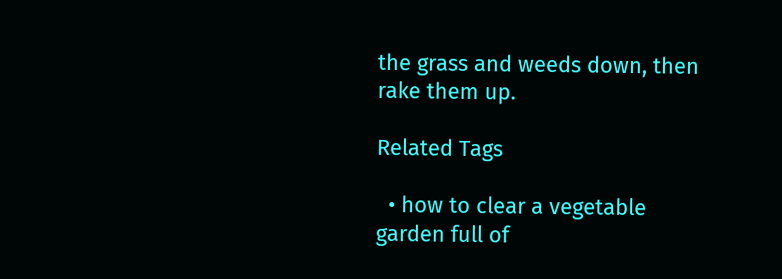the grass and weeds down, then rake them up.

Related Tags

  • how to clear a vegetable garden full of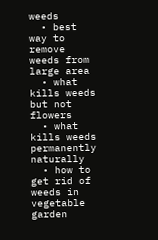weeds
  • best way to remove weeds from large area
  • what kills weeds but not flowers
  • what kills weeds permanently naturally
  • how to get rid of weeds in vegetable garden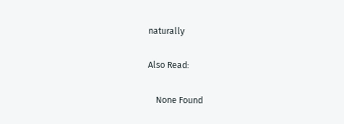naturally

Also Read:

    None Found